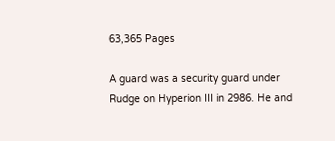63,365 Pages

A guard was a security guard under Rudge on Hyperion III in 2986. He and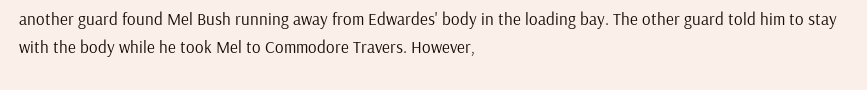another guard found Mel Bush running away from Edwardes' body in the loading bay. The other guard told him to stay with the body while he took Mel to Commodore Travers. However,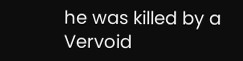he was killed by a Vervoid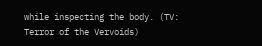while inspecting the body. (TV: Terror of the Vervoids)